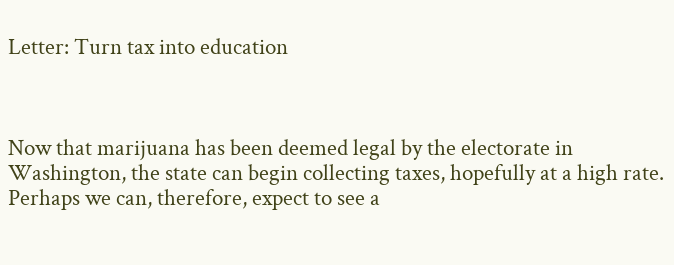Letter: Turn tax into education



Now that marijuana has been deemed legal by the electorate in Washington, the state can begin collecting taxes, hopefully at a high rate. Perhaps we can, therefore, expect to see a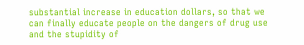substantial increase in education dollars, so that we can finally educate people on the dangers of drug use and the stupidity of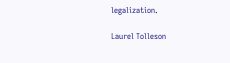legalization.

Laurel Tolleson